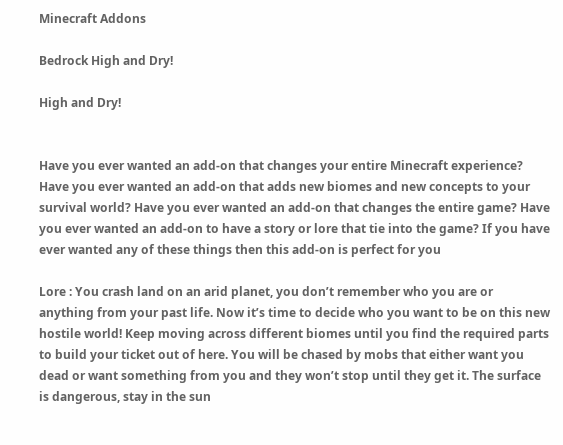Minecraft Addons

Bedrock High and Dry!

High and Dry!


Have you ever wanted an add-on that changes your entire Minecraft experience? Have you ever wanted an add-on that adds new biomes and new concepts to your survival world? Have you ever wanted an add-on that changes the entire game? Have you ever wanted an add-on to have a story or lore that tie into the game? If you have ever wanted any of these things then this add-on is perfect for you

Lore : You crash land on an arid planet, you don’t remember who you are or anything from your past life. Now it’s time to decide who you want to be on this new hostile world! Keep moving across different biomes until you find the required parts to build your ticket out of here. You will be chased by mobs that either want you dead or want something from you and they won’t stop until they get it. The surface is dangerous, stay in the sun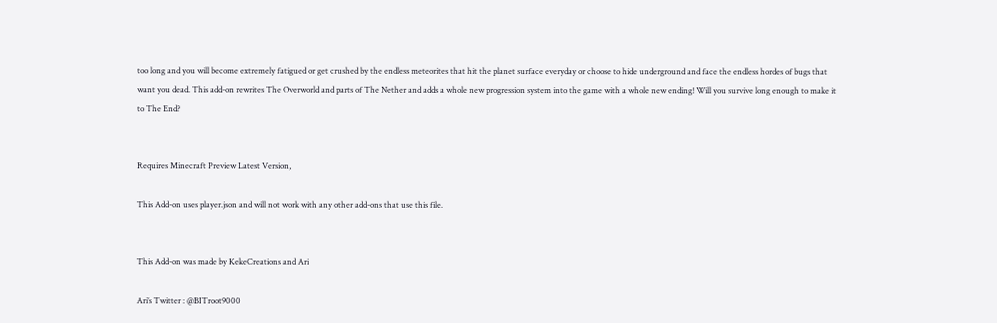too long and you will become extremely fatigued or get crushed by the endless meteorites that hit the planet surface everyday or choose to hide underground and face the endless hordes of bugs that want you dead. This add-on rewrites The Overworld and parts of The Nether and adds a whole new progression system into the game with a whole new ending! Will you survive long enough to make it to The End?


Requires Minecraft Preview Latest Version,

This Add-on uses player.json and will not work with any other add-ons that use this file.


This Add-on was made by KekeCreations and Ari

Ari’s Twitter : @BITroot9000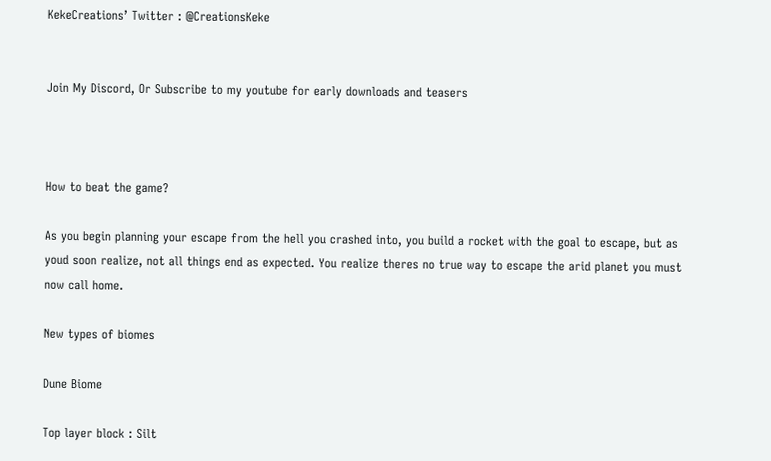KekeCreations’ Twitter : @CreationsKeke


Join My Discord, Or Subscribe to my youtube for early downloads and teasers



How to beat the game?

As you begin planning your escape from the hell you crashed into, you build a rocket with the goal to escape, but as youd soon realize, not all things end as expected. You realize theres no true way to escape the arid planet you must now call home.

New types of biomes

Dune Biome

Top layer block : Silt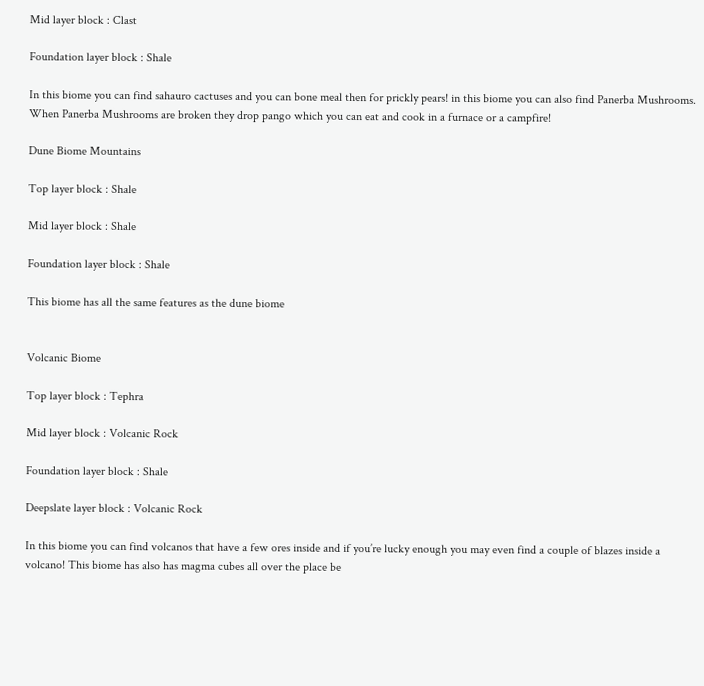Mid layer block : Clast

Foundation layer block : Shale

In this biome you can find sahauro cactuses and you can bone meal then for prickly pears! in this biome you can also find Panerba Mushrooms. When Panerba Mushrooms are broken they drop pango which you can eat and cook in a furnace or a campfire!

Dune Biome Mountains

Top layer block : Shale

Mid layer block : Shale

Foundation layer block : Shale

This biome has all the same features as the dune biome


Volcanic Biome

Top layer block : Tephra

Mid layer block : Volcanic Rock

Foundation layer block : Shale

Deepslate layer block : Volcanic Rock

In this biome you can find volcanos that have a few ores inside and if you’re lucky enough you may even find a couple of blazes inside a volcano! This biome has also has magma cubes all over the place be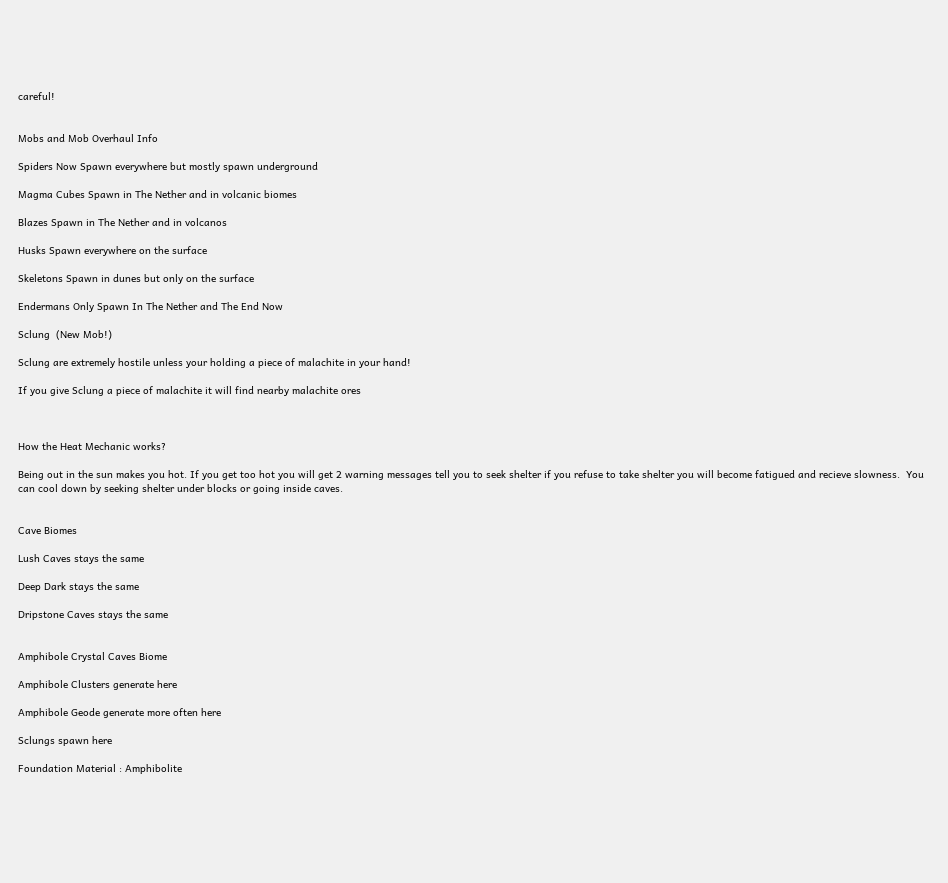careful!


Mobs and Mob Overhaul Info

Spiders Now Spawn everywhere but mostly spawn underground

Magma Cubes Spawn in The Nether and in volcanic biomes

Blazes Spawn in The Nether and in volcanos

Husks Spawn everywhere on the surface

Skeletons Spawn in dunes but only on the surface

Endermans Only Spawn In The Nether and The End Now

Sclung  (New Mob!)

Sclung are extremely hostile unless your holding a piece of malachite in your hand!

If you give Sclung a piece of malachite it will find nearby malachite ores



How the Heat Mechanic works?

Being out in the sun makes you hot. If you get too hot you will get 2 warning messages tell you to seek shelter if you refuse to take shelter you will become fatigued and recieve slowness.  You can cool down by seeking shelter under blocks or going inside caves.


Cave Biomes

Lush Caves stays the same

Deep Dark stays the same

Dripstone Caves stays the same


Amphibole Crystal Caves Biome

Amphibole Clusters generate here

Amphibole Geode generate more often here

Sclungs spawn here

Foundation Material : Amphibolite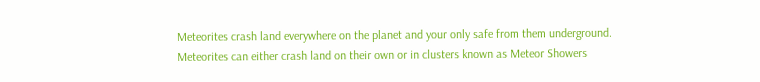Meteorites crash land everywhere on the planet and your only safe from them underground. Meteorites can either crash land on their own or in clusters known as Meteor Showers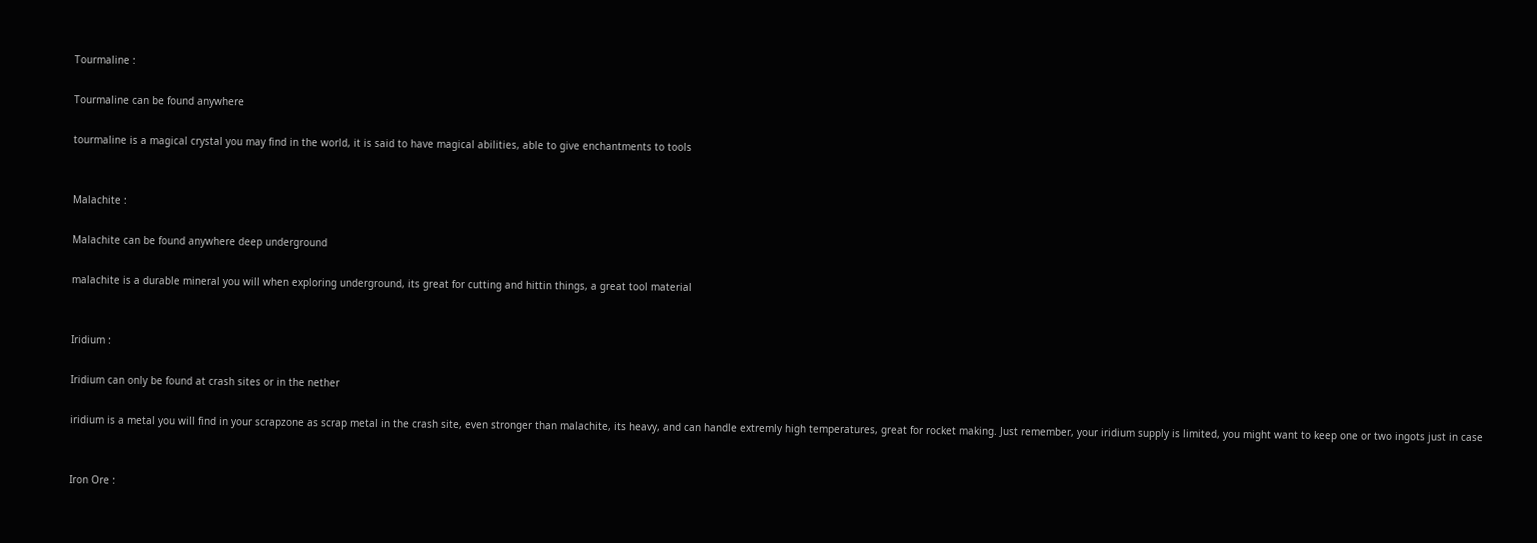Tourmaline :

Tourmaline can be found anywhere

tourmaline is a magical crystal you may find in the world, it is said to have magical abilities, able to give enchantments to tools


Malachite :

Malachite can be found anywhere deep underground

malachite is a durable mineral you will when exploring underground, its great for cutting and hittin things, a great tool material


Iridium :

Iridium can only be found at crash sites or in the nether

iridium is a metal you will find in your scrapzone as scrap metal in the crash site, even stronger than malachite, its heavy, and can handle extremly high temperatures, great for rocket making. Just remember, your iridium supply is limited, you might want to keep one or two ingots just in case


Iron Ore :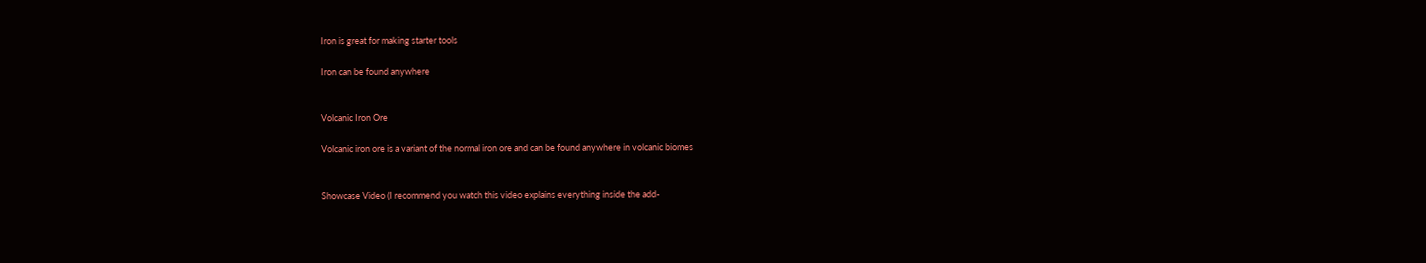Iron is great for making starter tools

Iron can be found anywhere


Volcanic Iron Ore

Volcanic iron ore is a variant of the normal iron ore and can be found anywhere in volcanic biomes


Showcase Video (I recommend you watch this video explains everything inside the add-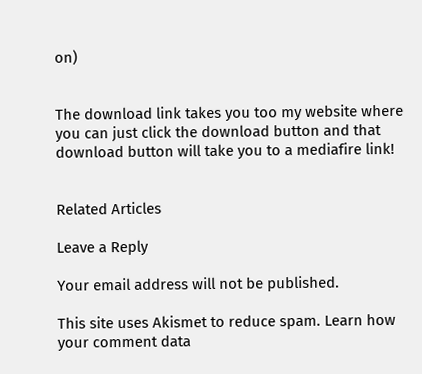on)


The download link takes you too my website where you can just click the download button and that download button will take you to a mediafire link!


Related Articles

Leave a Reply

Your email address will not be published.

This site uses Akismet to reduce spam. Learn how your comment data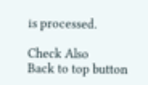is processed.

Check Also
Back to top button